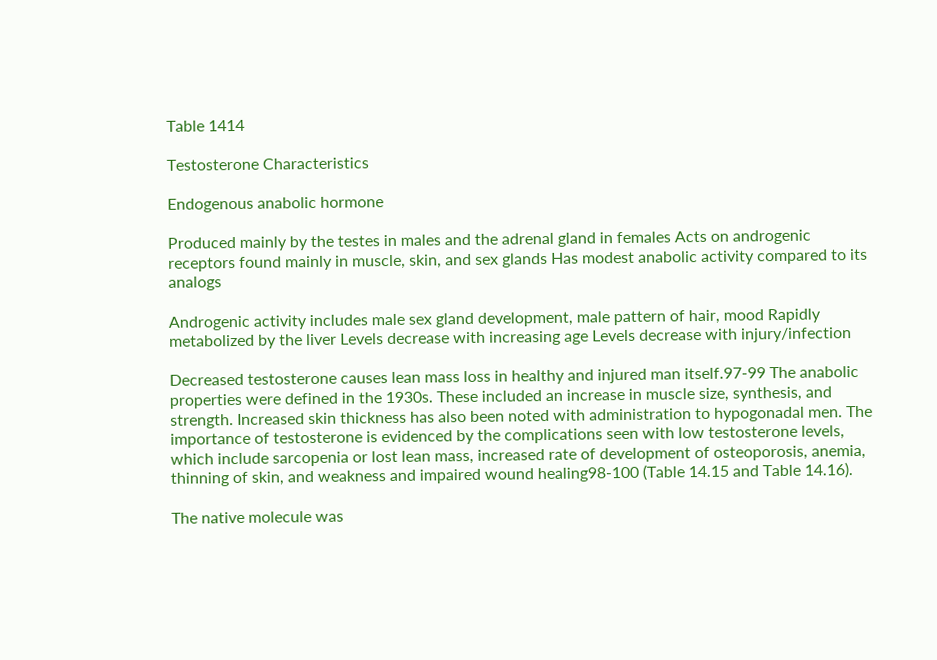Table 1414

Testosterone Characteristics

Endogenous anabolic hormone

Produced mainly by the testes in males and the adrenal gland in females Acts on androgenic receptors found mainly in muscle, skin, and sex glands Has modest anabolic activity compared to its analogs

Androgenic activity includes male sex gland development, male pattern of hair, mood Rapidly metabolized by the liver Levels decrease with increasing age Levels decrease with injury/infection

Decreased testosterone causes lean mass loss in healthy and injured man itself.97-99 The anabolic properties were defined in the 1930s. These included an increase in muscle size, synthesis, and strength. Increased skin thickness has also been noted with administration to hypogonadal men. The importance of testosterone is evidenced by the complications seen with low testosterone levels, which include sarcopenia or lost lean mass, increased rate of development of osteoporosis, anemia, thinning of skin, and weakness and impaired wound healing98-100 (Table 14.15 and Table 14.16).

The native molecule was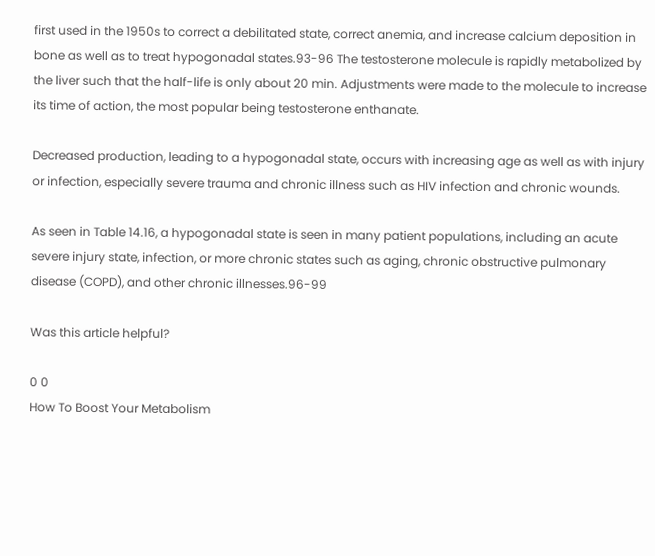first used in the 1950s to correct a debilitated state, correct anemia, and increase calcium deposition in bone as well as to treat hypogonadal states.93-96 The testosterone molecule is rapidly metabolized by the liver such that the half-life is only about 20 min. Adjustments were made to the molecule to increase its time of action, the most popular being testosterone enthanate.

Decreased production, leading to a hypogonadal state, occurs with increasing age as well as with injury or infection, especially severe trauma and chronic illness such as HIV infection and chronic wounds.

As seen in Table 14.16, a hypogonadal state is seen in many patient populations, including an acute severe injury state, infection, or more chronic states such as aging, chronic obstructive pulmonary disease (COPD), and other chronic illnesses.96-99

Was this article helpful?

0 0
How To Boost Your Metabolism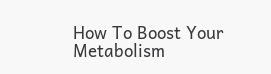How To Boost Your Metabolism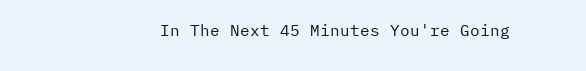In The Next 45 Minutes You're Going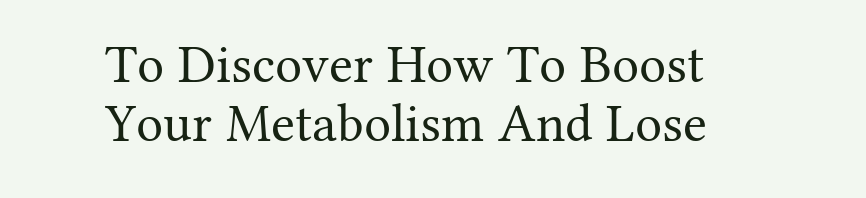To Discover How To Boost Your Metabolism And Lose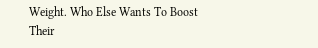Weight. Who Else Wants To Boost Their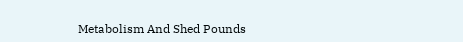Metabolism And Shed Pounds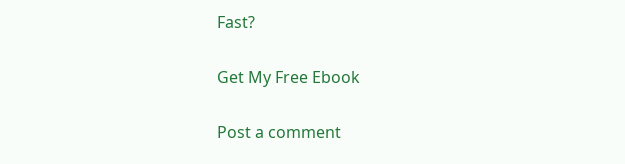Fast?

Get My Free Ebook

Post a comment